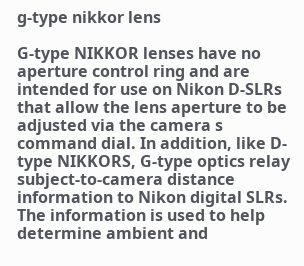g-type nikkor lens

G-type NIKKOR lenses have no aperture control ring and are intended for use on Nikon D-SLRs that allow the lens aperture to be adjusted via the camera s command dial. In addition, like D-type NIKKORS, G-type optics relay subject-to-camera distance information to Nikon digital SLRs. The information is used to help determine ambient and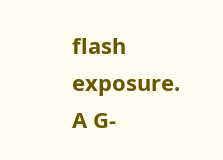flash exposure. A G-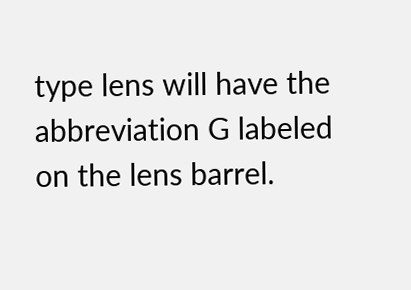type lens will have the abbreviation G labeled on the lens barrel.